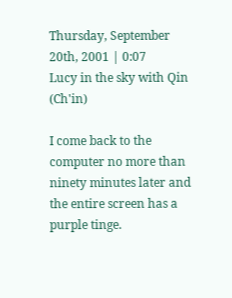Thursday, September 20th, 2001 | 0:07
Lucy in the sky with Qin (Ch'in)

I come back to the computer no more than ninety minutes later and the entire screen has a purple tinge.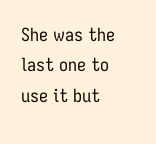She was the last one to use it but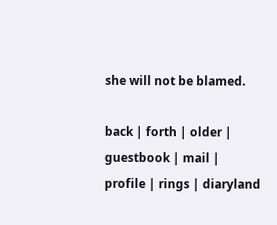she will not be blamed.

back | forth | older | guestbook | mail | profile | rings | diaryland